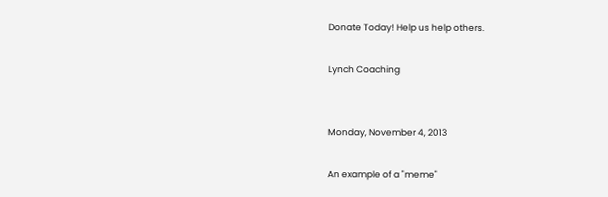Donate Today! Help us help others.

Lynch Coaching


Monday, November 4, 2013

An example of a "meme"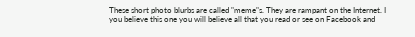These short photo blurbs are called "meme"s. They are rampant on the Internet. I you believe this one you will believe all that you read or see on Facebook and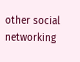other social networking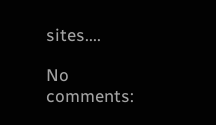sites....

No comments: